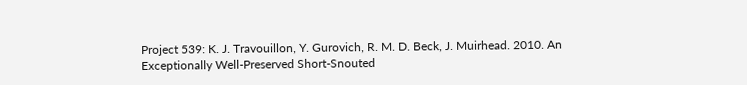Project 539: K. J. Travouillon, Y. Gurovich, R. M. D. Beck, J. Muirhead. 2010. An Exceptionally Well-Preserved Short-Snouted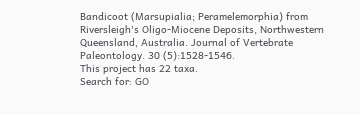Bandicoot (Marsupialia; Peramelemorphia) from Riversleigh's Oligo-Miocene Deposits, Northwestern Queensland, Australia. Journal of Vertebrate Paleontology. 30 (5):1528-1546.
This project has 22 taxa.
Search for: GO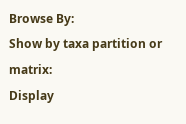Browse By:
Show by taxa partition or matrix:
Display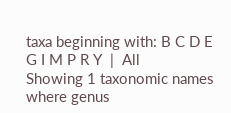taxa beginning with: B C D E G I M P R Y  |  All
Showing 1 taxonomic names where genus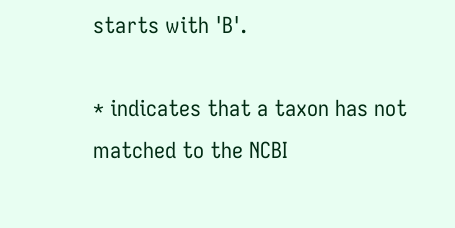starts with 'B'.

* indicates that a taxon has not matched to the NCBI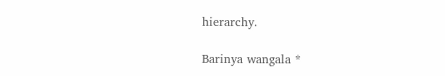hierarchy.

Barinya wangala *